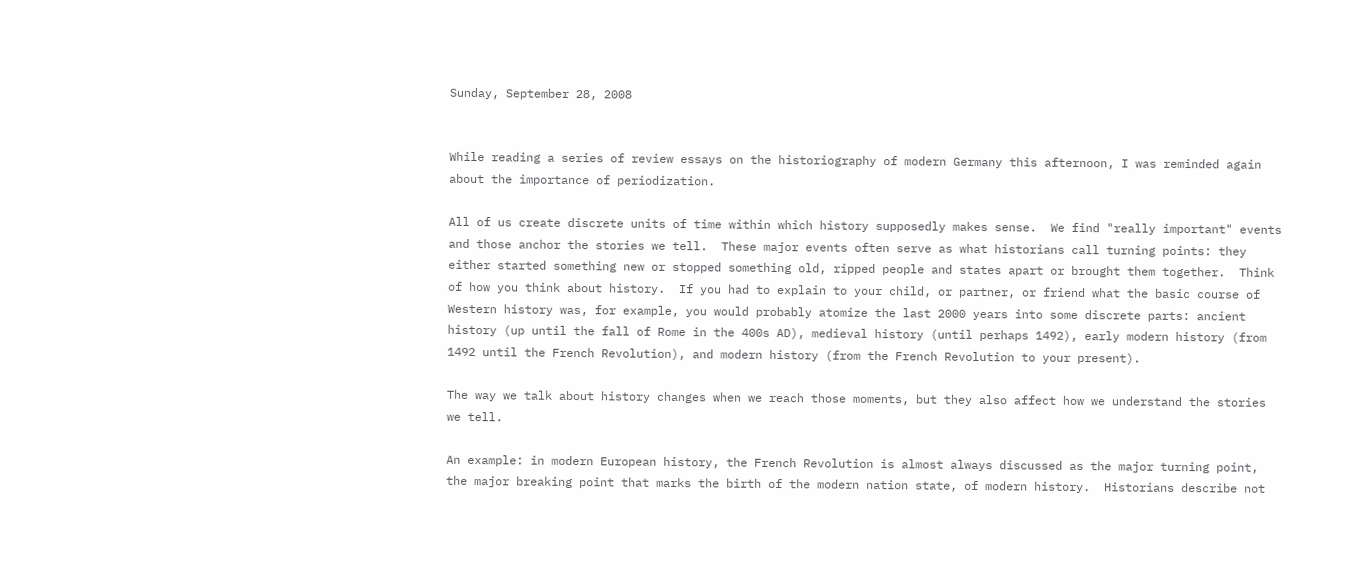Sunday, September 28, 2008


While reading a series of review essays on the historiography of modern Germany this afternoon, I was reminded again about the importance of periodization.

All of us create discrete units of time within which history supposedly makes sense.  We find "really important" events and those anchor the stories we tell.  These major events often serve as what historians call turning points: they either started something new or stopped something old, ripped people and states apart or brought them together.  Think of how you think about history.  If you had to explain to your child, or partner, or friend what the basic course of Western history was, for example, you would probably atomize the last 2000 years into some discrete parts: ancient history (up until the fall of Rome in the 400s AD), medieval history (until perhaps 1492), early modern history (from 1492 until the French Revolution), and modern history (from the French Revolution to your present).

The way we talk about history changes when we reach those moments, but they also affect how we understand the stories we tell.

An example: in modern European history, the French Revolution is almost always discussed as the major turning point, the major breaking point that marks the birth of the modern nation state, of modern history.  Historians describe not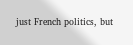just French politics, but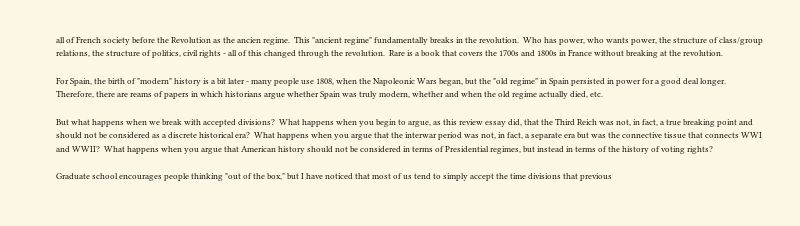all of French society before the Revolution as the ancien regime.  This "ancient regime" fundamentally breaks in the revolution.  Who has power, who wants power, the structure of class/group relations, the structure of politics, civil rights - all of this changed through the revolution.  Rare is a book that covers the 1700s and 1800s in France without breaking at the revolution.

For Spain, the birth of "modern" history is a bit later - many people use 1808, when the Napoleonic Wars began, but the "old regime" in Spain persisted in power for a good deal longer.  Therefore, there are reams of papers in which historians argue whether Spain was truly modern, whether and when the old regime actually died, etc.

But what happens when we break with accepted divisions?  What happens when you begin to argue, as this review essay did, that the Third Reich was not, in fact, a true breaking point and should not be considered as a discrete historical era?  What happens when you argue that the interwar period was not, in fact, a separate era but was the connective tissue that connects WWI and WWII?  What happens when you argue that American history should not be considered in terms of Presidential regimes, but instead in terms of the history of voting rights?

Graduate school encourages people thinking "out of the box," but I have noticed that most of us tend to simply accept the time divisions that previous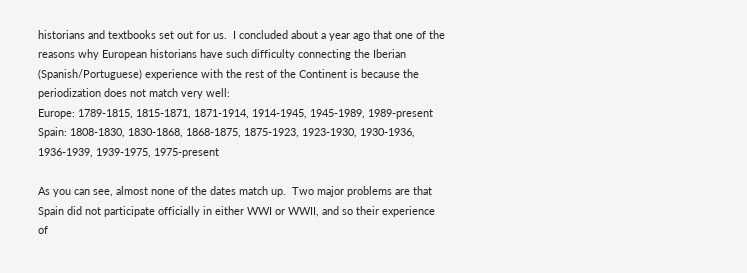historians and textbooks set out for us.  I concluded about a year ago that one of the reasons why European historians have such difficulty connecting the Iberian (Spanish/Portuguese) experience with the rest of the Continent is because the periodization does not match very well:
Europe: 1789-1815, 1815-1871, 1871-1914, 1914-1945, 1945-1989, 1989-present
Spain: 1808-1830, 1830-1868, 1868-1875, 1875-1923, 1923-1930, 1930-1936, 1936-1939, 1939-1975, 1975-present

As you can see, almost none of the dates match up.  Two major problems are that Spain did not participate officially in either WWI or WWII, and so their experience of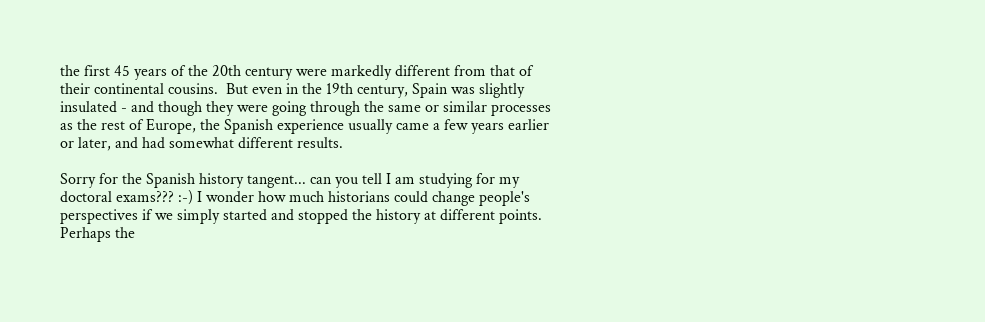the first 45 years of the 20th century were markedly different from that of their continental cousins.  But even in the 19th century, Spain was slightly insulated - and though they were going through the same or similar processes as the rest of Europe, the Spanish experience usually came a few years earlier or later, and had somewhat different results.

Sorry for the Spanish history tangent... can you tell I am studying for my doctoral exams??? :-) I wonder how much historians could change people's perspectives if we simply started and stopped the history at different points.  Perhaps the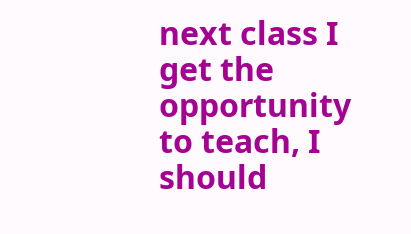next class I get the opportunity to teach, I should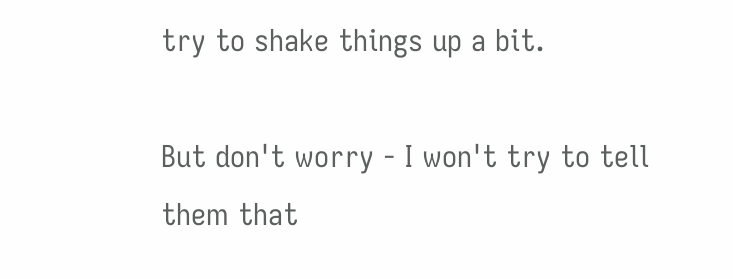try to shake things up a bit.

But don't worry - I won't try to tell them that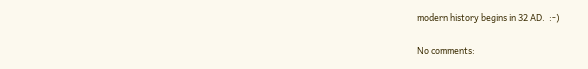modern history begins in 32 AD.  :-)

No comments: